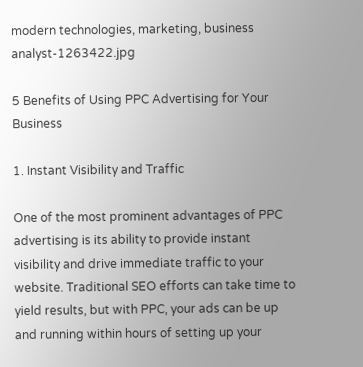modern technologies, marketing, business analyst-1263422.jpg

5 Benefits of Using PPC Advertising for Your Business

1. Instant Visibility and Traffic

One of the most prominent advantages of PPC advertising is its ability to provide instant visibility and drive immediate traffic to your website. Traditional SEO efforts can take time to yield results, but with PPC, your ads can be up and running within hours of setting up your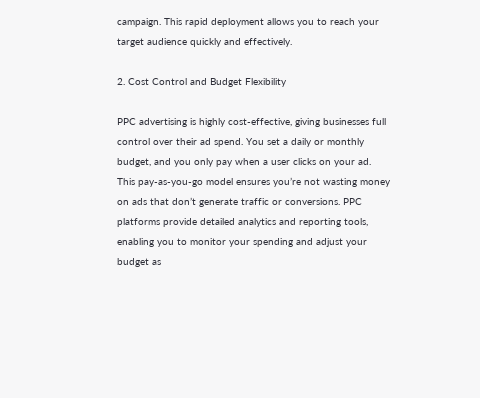campaign. This rapid deployment allows you to reach your target audience quickly and effectively.

2. Cost Control and Budget Flexibility

PPC advertising is highly cost-effective, giving businesses full control over their ad spend. You set a daily or monthly budget, and you only pay when a user clicks on your ad. This pay-as-you-go model ensures you’re not wasting money on ads that don’t generate traffic or conversions. PPC platforms provide detailed analytics and reporting tools, enabling you to monitor your spending and adjust your budget as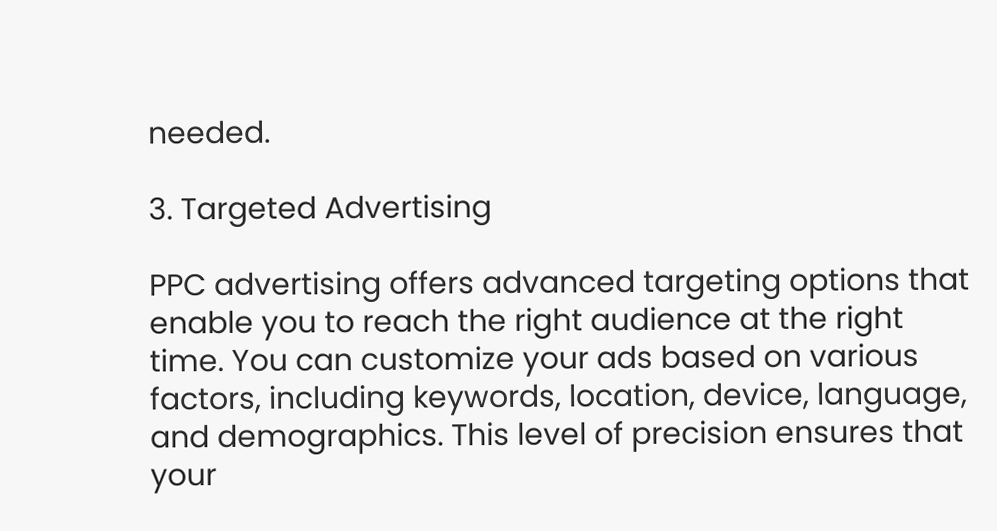needed.

3. Targeted Advertising

PPC advertising offers advanced targeting options that enable you to reach the right audience at the right time. You can customize your ads based on various factors, including keywords, location, device, language, and demographics. This level of precision ensures that your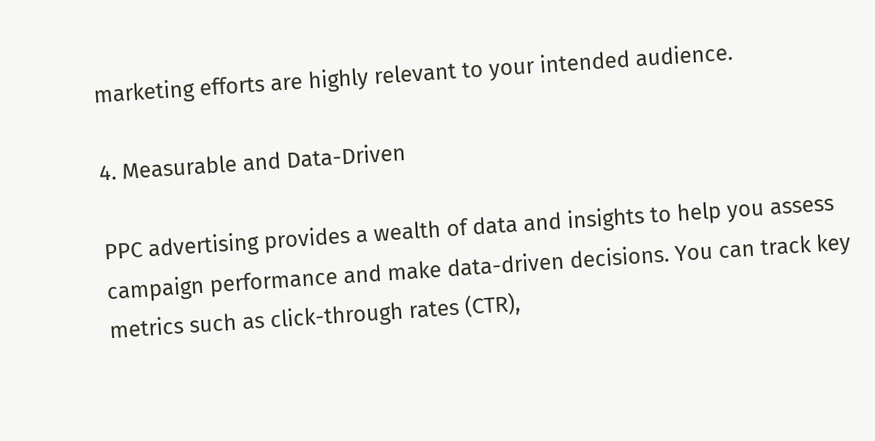marketing efforts are highly relevant to your intended audience.

4. Measurable and Data-Driven

PPC advertising provides a wealth of data and insights to help you assess campaign performance and make data-driven decisions. You can track key metrics such as click-through rates (CTR),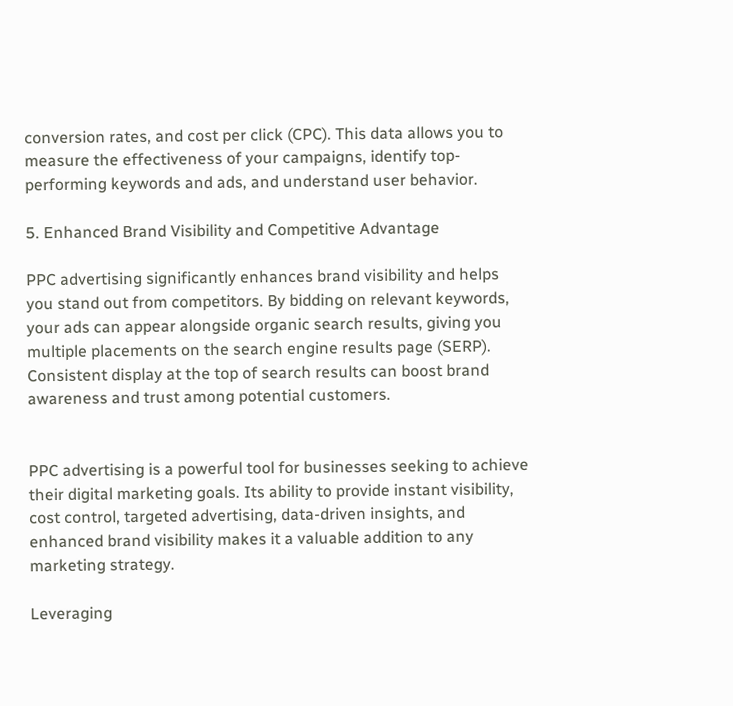conversion rates, and cost per click (CPC). This data allows you to measure the effectiveness of your campaigns, identify top-performing keywords and ads, and understand user behavior.

5. Enhanced Brand Visibility and Competitive Advantage

PPC advertising significantly enhances brand visibility and helps you stand out from competitors. By bidding on relevant keywords, your ads can appear alongside organic search results, giving you multiple placements on the search engine results page (SERP). Consistent display at the top of search results can boost brand awareness and trust among potential customers.


PPC advertising is a powerful tool for businesses seeking to achieve their digital marketing goals. Its ability to provide instant visibility, cost control, targeted advertising, data-driven insights, and enhanced brand visibility makes it a valuable addition to any marketing strategy.

Leveraging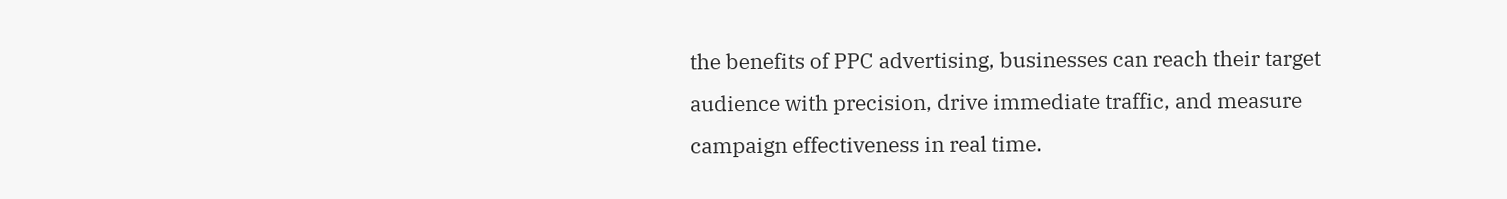the benefits of PPC advertising, businesses can reach their target audience with precision, drive immediate traffic, and measure campaign effectiveness in real time.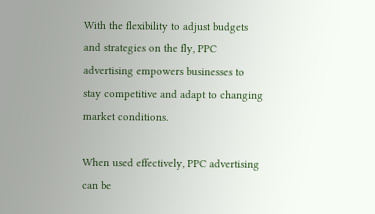With the flexibility to adjust budgets and strategies on the fly, PPC advertising empowers businesses to stay competitive and adapt to changing market conditions.

When used effectively, PPC advertising can be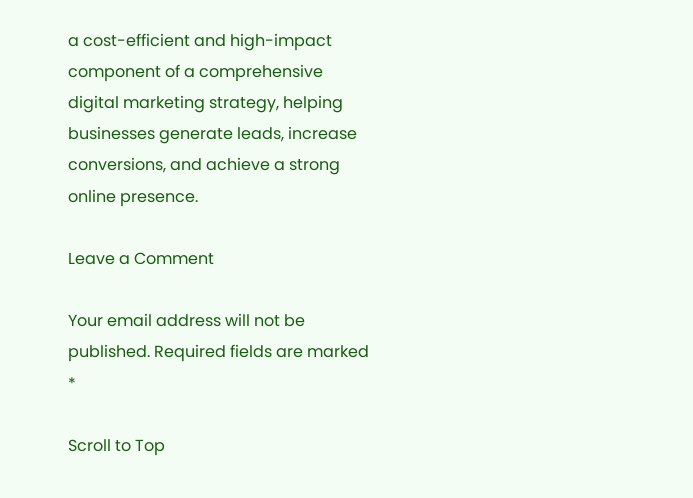a cost-efficient and high-impact component of a comprehensive digital marketing strategy, helping businesses generate leads, increase conversions, and achieve a strong online presence.

Leave a Comment

Your email address will not be published. Required fields are marked *

Scroll to Top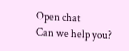Open chat
Can we help you?